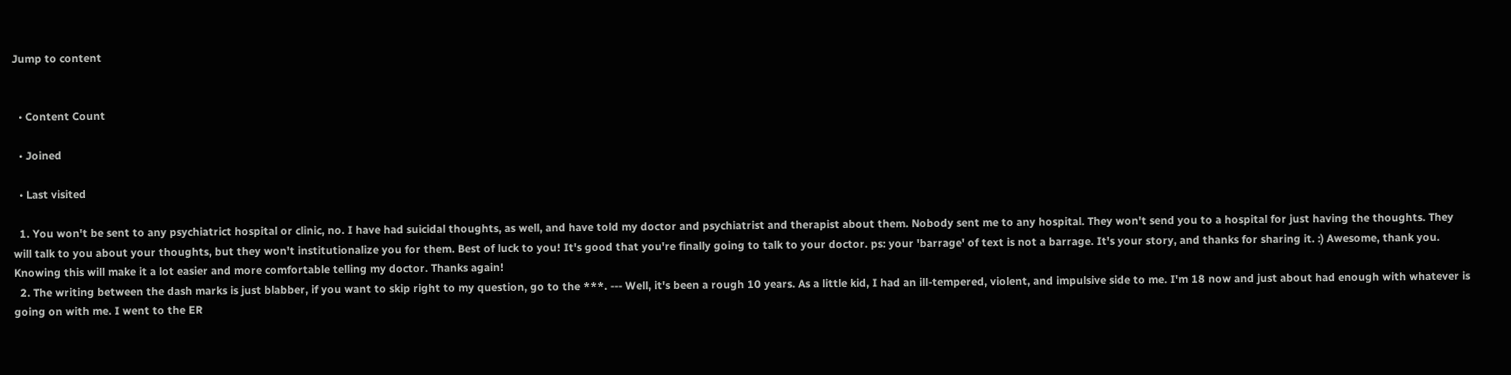Jump to content


  • Content Count

  • Joined

  • Last visited

  1. You won't be sent to any psychiatrict hospital or clinic, no. I have had suicidal thoughts, as well, and have told my doctor and psychiatrist and therapist about them. Nobody sent me to any hospital. They won't send you to a hospital for just having the thoughts. They will talk to you about your thoughts, but they won't institutionalize you for them. Best of luck to you! It's good that you're finally going to talk to your doctor. ps: your 'barrage' of text is not a barrage. It's your story, and thanks for sharing it. :) Awesome, thank you. Knowing this will make it a lot easier and more comfortable telling my doctor. Thanks again!
  2. The writing between the dash marks is just blabber, if you want to skip right to my question, go to the ***. --- Well, it's been a rough 10 years. As a little kid, I had an ill-tempered, violent, and impulsive side to me. I'm 18 now and just about had enough with whatever is going on with me. I went to the ER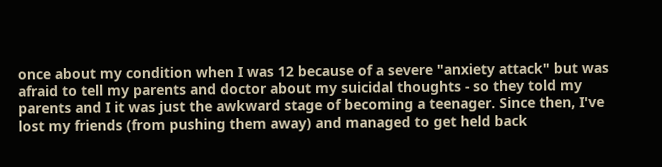once about my condition when I was 12 because of a severe "anxiety attack" but was afraid to tell my parents and doctor about my suicidal thoughts - so they told my parents and I it was just the awkward stage of becoming a teenager. Since then, I've lost my friends (from pushing them away) and managed to get held back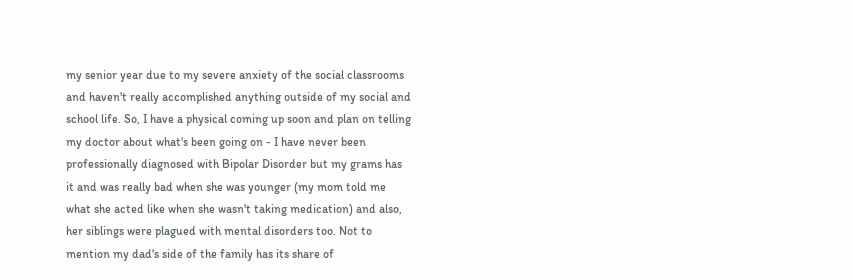my senior year due to my severe anxiety of the social classrooms and haven't really accomplished anything outside of my social and school life. So, I have a physical coming up soon and plan on telling my doctor about what's been going on - I have never been professionally diagnosed with Bipolar Disorder but my grams has it and was really bad when she was younger (my mom told me what she acted like when she wasn't taking medication) and also, her siblings were plagued with mental disorders too. Not to mention my dad's side of the family has its share of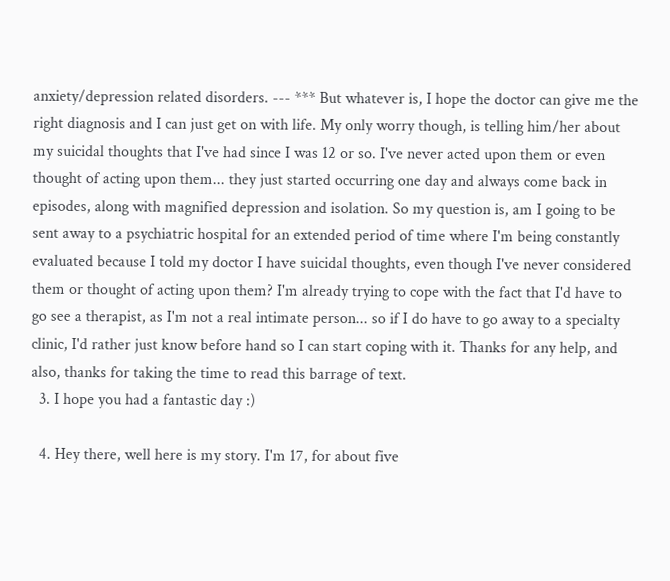anxiety/depression related disorders. --- *** But whatever is, I hope the doctor can give me the right diagnosis and I can just get on with life. My only worry though, is telling him/her about my suicidal thoughts that I've had since I was 12 or so. I've never acted upon them or even thought of acting upon them... they just started occurring one day and always come back in episodes, along with magnified depression and isolation. So my question is, am I going to be sent away to a psychiatric hospital for an extended period of time where I'm being constantly evaluated because I told my doctor I have suicidal thoughts, even though I've never considered them or thought of acting upon them? I'm already trying to cope with the fact that I'd have to go see a therapist, as I'm not a real intimate person... so if I do have to go away to a specialty clinic, I'd rather just know before hand so I can start coping with it. Thanks for any help, and also, thanks for taking the time to read this barrage of text.
  3. I hope you had a fantastic day :)

  4. Hey there, well here is my story. I'm 17, for about five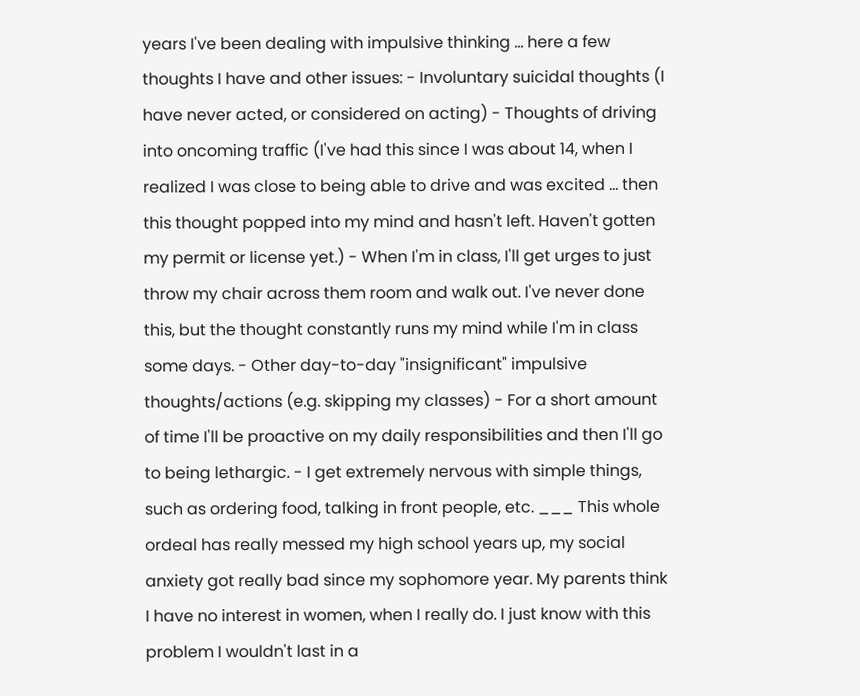years I've been dealing with impulsive thinking ... here a few thoughts I have and other issues: - Involuntary suicidal thoughts (I have never acted, or considered on acting) - Thoughts of driving into oncoming traffic (I've had this since I was about 14, when I realized I was close to being able to drive and was excited ... then this thought popped into my mind and hasn't left. Haven't gotten my permit or license yet.) - When I'm in class, I'll get urges to just throw my chair across them room and walk out. I've never done this, but the thought constantly runs my mind while I'm in class some days. - Other day-to-day "insignificant" impulsive thoughts/actions (e.g. skipping my classes) - For a short amount of time I'll be proactive on my daily responsibilities and then I'll go to being lethargic. - I get extremely nervous with simple things, such as ordering food, talking in front people, etc. ___ This whole ordeal has really messed my high school years up, my social anxiety got really bad since my sophomore year. My parents think I have no interest in women, when I really do. I just know with this problem I wouldn't last in a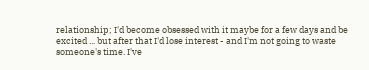relationship; I'd become obsessed with it maybe for a few days and be excited ... but after that I'd lose interest - and I'm not going to waste someone's time. I've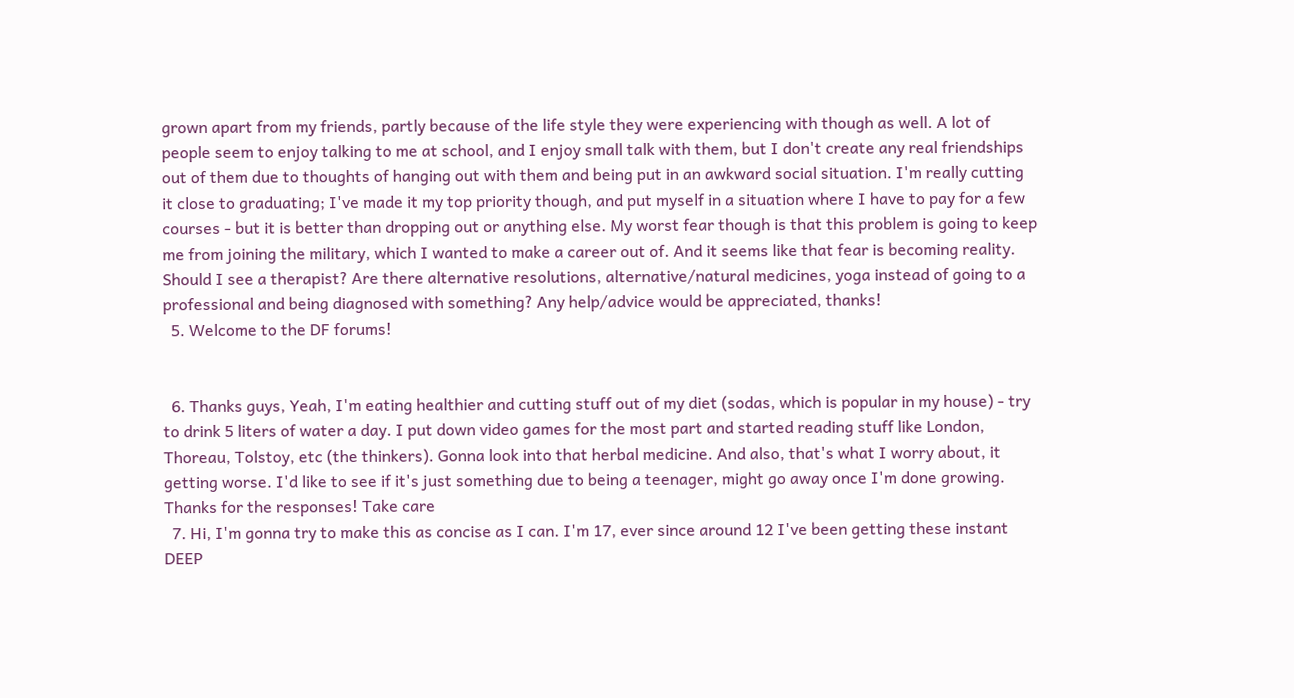grown apart from my friends, partly because of the life style they were experiencing with though as well. A lot of people seem to enjoy talking to me at school, and I enjoy small talk with them, but I don't create any real friendships out of them due to thoughts of hanging out with them and being put in an awkward social situation. I'm really cutting it close to graduating; I've made it my top priority though, and put myself in a situation where I have to pay for a few courses - but it is better than dropping out or anything else. My worst fear though is that this problem is going to keep me from joining the military, which I wanted to make a career out of. And it seems like that fear is becoming reality. Should I see a therapist? Are there alternative resolutions, alternative/natural medicines, yoga instead of going to a professional and being diagnosed with something? Any help/advice would be appreciated, thanks!
  5. Welcome to the DF forums!


  6. Thanks guys, Yeah, I'm eating healthier and cutting stuff out of my diet (sodas, which is popular in my house) - try to drink 5 liters of water a day. I put down video games for the most part and started reading stuff like London, Thoreau, Tolstoy, etc (the thinkers). Gonna look into that herbal medicine. And also, that's what I worry about, it getting worse. I'd like to see if it's just something due to being a teenager, might go away once I'm done growing. Thanks for the responses! Take care
  7. Hi, I'm gonna try to make this as concise as I can. I'm 17, ever since around 12 I've been getting these instant DEEP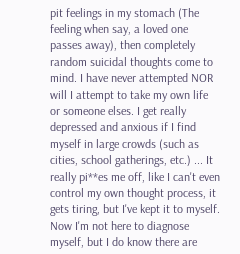pit feelings in my stomach (The feeling when say, a loved one passes away), then completely random suicidal thoughts come to mind. I have never attempted NOR will I attempt to take my own life or someone elses. I get really depressed and anxious if I find myself in large crowds (such as cities, school gatherings, etc.) ... It really pi**es me off, like I can't even control my own thought process, it gets tiring, but I've kept it to myself. Now I'm not here to diagnose myself, but I do know there are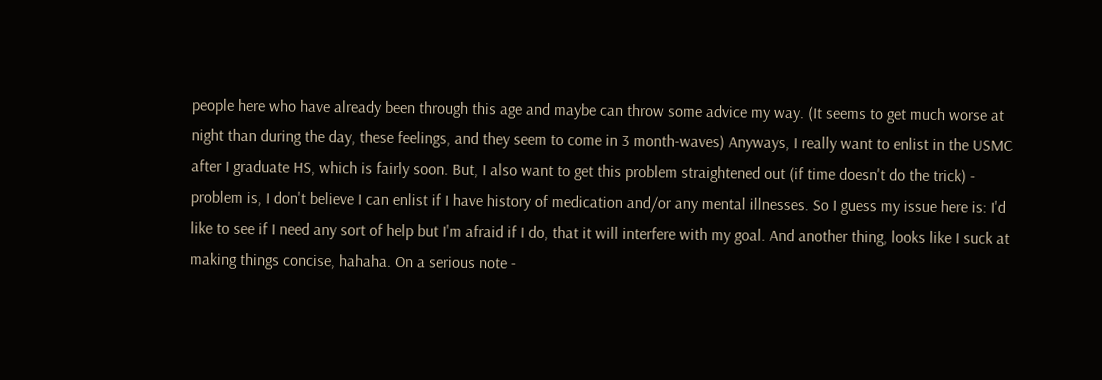people here who have already been through this age and maybe can throw some advice my way. (It seems to get much worse at night than during the day, these feelings, and they seem to come in 3 month-waves) Anyways, I really want to enlist in the USMC after I graduate HS, which is fairly soon. But, I also want to get this problem straightened out (if time doesn't do the trick) - problem is, I don't believe I can enlist if I have history of medication and/or any mental illnesses. So I guess my issue here is: I'd like to see if I need any sort of help but I'm afraid if I do, that it will interfere with my goal. And another thing, looks like I suck at making things concise, hahaha. On a serious note -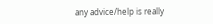any advice/help is really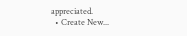appreciated.
  • Create New...